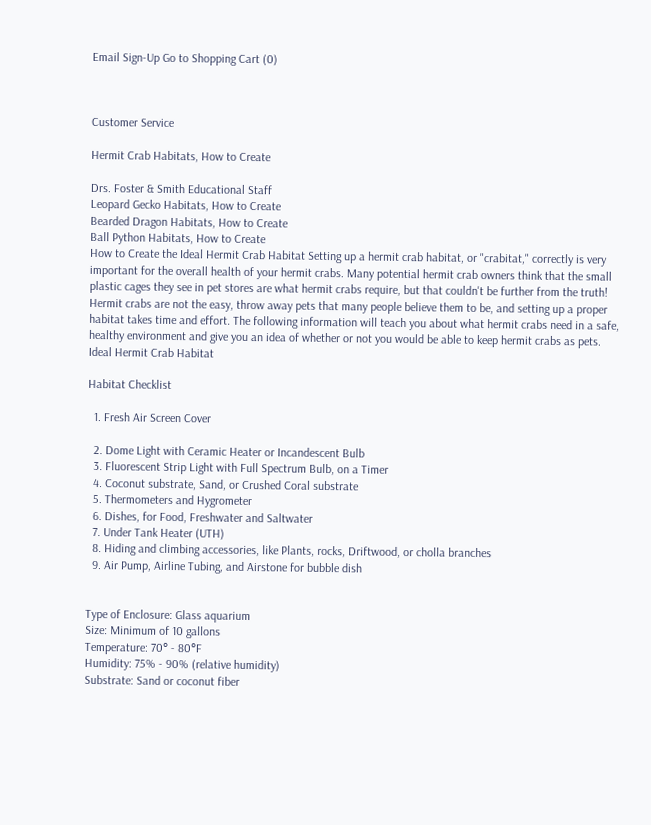Email Sign-Up Go to Shopping Cart (0)



Customer Service

Hermit Crab Habitats, How to Create

Drs. Foster & Smith Educational Staff
Leopard Gecko Habitats, How to Create
Bearded Dragon Habitats, How to Create
Ball Python Habitats, How to Create
How to Create the Ideal Hermit Crab Habitat Setting up a hermit crab habitat, or "crabitat," correctly is very important for the overall health of your hermit crabs. Many potential hermit crab owners think that the small plastic cages they see in pet stores are what hermit crabs require, but that couldn't be further from the truth! Hermit crabs are not the easy, throw away pets that many people believe them to be, and setting up a proper habitat takes time and effort. The following information will teach you about what hermit crabs need in a safe, healthy environment and give you an idea of whether or not you would be able to keep hermit crabs as pets. Ideal Hermit Crab Habitat

Habitat Checklist

  1. Fresh Air Screen Cover

  2. Dome Light with Ceramic Heater or Incandescent Bulb
  3. Fluorescent Strip Light with Full Spectrum Bulb, on a Timer
  4. Coconut substrate, Sand, or Crushed Coral substrate
  5. Thermometers and Hygrometer
  6. Dishes, for Food, Freshwater and Saltwater
  7. Under Tank Heater (UTH)
  8. Hiding and climbing accessories, like Plants, rocks, Driftwood, or cholla branches
  9. Air Pump, Airline Tubing, and Airstone for bubble dish


Type of Enclosure: Glass aquarium
Size: Minimum of 10 gallons
Temperature: 70° - 80°F
Humidity: 75% - 90% (relative humidity)
Substrate: Sand or coconut fiber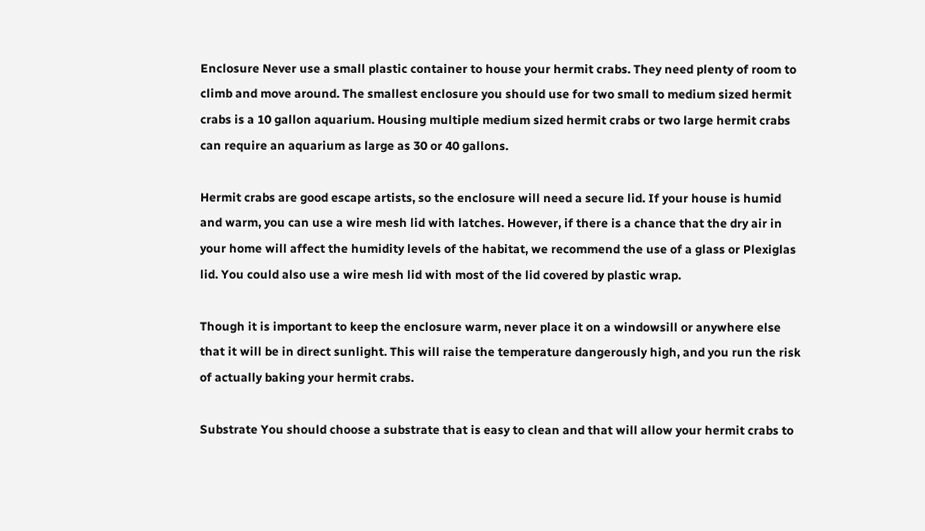Enclosure Never use a small plastic container to house your hermit crabs. They need plenty of room to climb and move around. The smallest enclosure you should use for two small to medium sized hermit crabs is a 10 gallon aquarium. Housing multiple medium sized hermit crabs or two large hermit crabs can require an aquarium as large as 30 or 40 gallons.

Hermit crabs are good escape artists, so the enclosure will need a secure lid. If your house is humid and warm, you can use a wire mesh lid with latches. However, if there is a chance that the dry air in your home will affect the humidity levels of the habitat, we recommend the use of a glass or Plexiglas lid. You could also use a wire mesh lid with most of the lid covered by plastic wrap.

Though it is important to keep the enclosure warm, never place it on a windowsill or anywhere else that it will be in direct sunlight. This will raise the temperature dangerously high, and you run the risk of actually baking your hermit crabs.

Substrate You should choose a substrate that is easy to clean and that will allow your hermit crabs to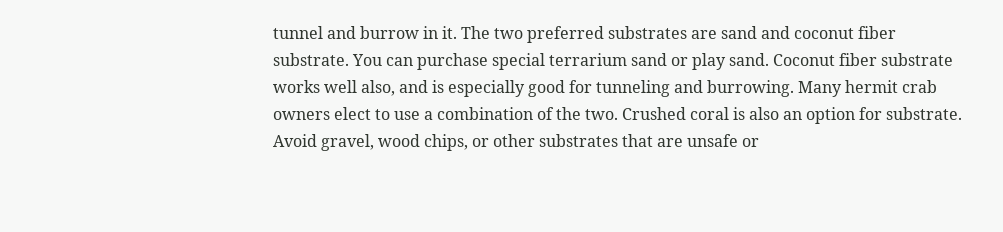tunnel and burrow in it. The two preferred substrates are sand and coconut fiber substrate. You can purchase special terrarium sand or play sand. Coconut fiber substrate works well also, and is especially good for tunneling and burrowing. Many hermit crab owners elect to use a combination of the two. Crushed coral is also an option for substrate. Avoid gravel, wood chips, or other substrates that are unsafe or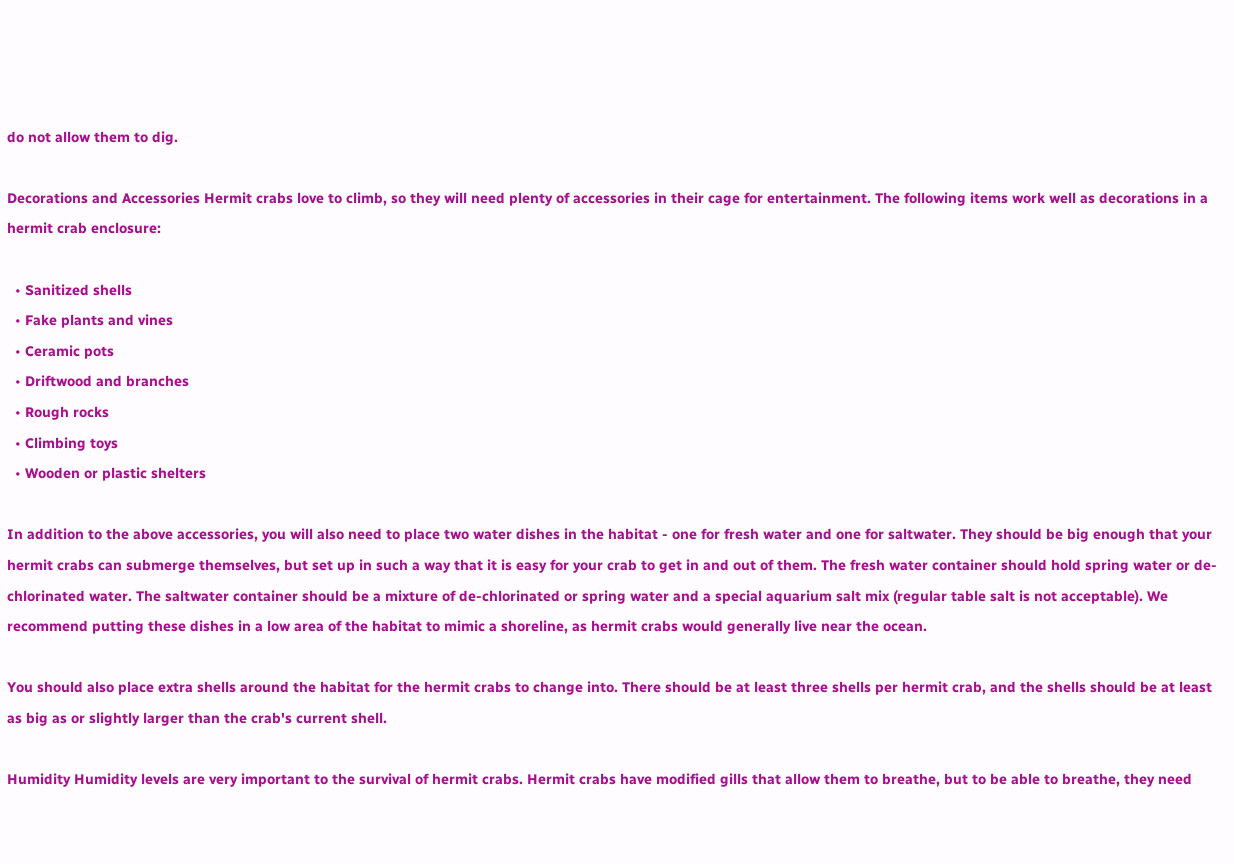do not allow them to dig.

Decorations and Accessories Hermit crabs love to climb, so they will need plenty of accessories in their cage for entertainment. The following items work well as decorations in a hermit crab enclosure:

  • Sanitized shells
  • Fake plants and vines
  • Ceramic pots
  • Driftwood and branches
  • Rough rocks
  • Climbing toys
  • Wooden or plastic shelters

In addition to the above accessories, you will also need to place two water dishes in the habitat - one for fresh water and one for saltwater. They should be big enough that your hermit crabs can submerge themselves, but set up in such a way that it is easy for your crab to get in and out of them. The fresh water container should hold spring water or de-chlorinated water. The saltwater container should be a mixture of de-chlorinated or spring water and a special aquarium salt mix (regular table salt is not acceptable). We recommend putting these dishes in a low area of the habitat to mimic a shoreline, as hermit crabs would generally live near the ocean.

You should also place extra shells around the habitat for the hermit crabs to change into. There should be at least three shells per hermit crab, and the shells should be at least as big as or slightly larger than the crab's current shell.

Humidity Humidity levels are very important to the survival of hermit crabs. Hermit crabs have modified gills that allow them to breathe, but to be able to breathe, they need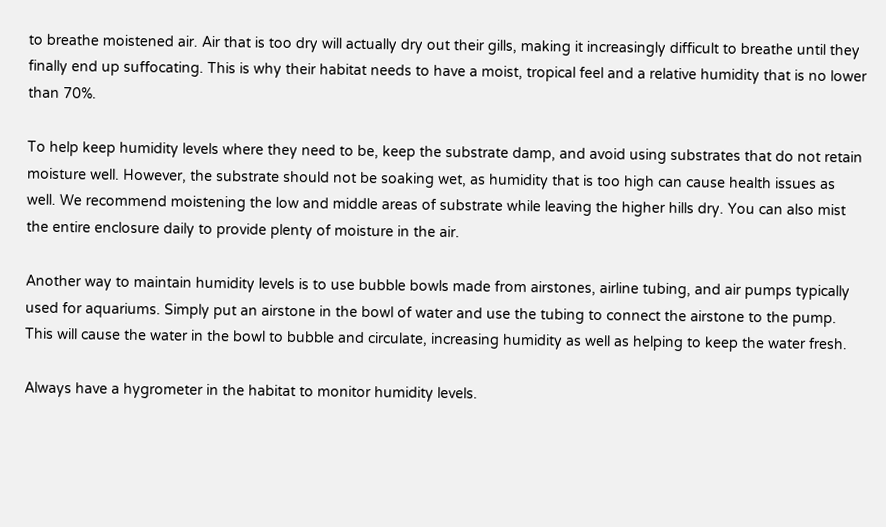to breathe moistened air. Air that is too dry will actually dry out their gills, making it increasingly difficult to breathe until they finally end up suffocating. This is why their habitat needs to have a moist, tropical feel and a relative humidity that is no lower than 70%.

To help keep humidity levels where they need to be, keep the substrate damp, and avoid using substrates that do not retain moisture well. However, the substrate should not be soaking wet, as humidity that is too high can cause health issues as well. We recommend moistening the low and middle areas of substrate while leaving the higher hills dry. You can also mist the entire enclosure daily to provide plenty of moisture in the air.

Another way to maintain humidity levels is to use bubble bowls made from airstones, airline tubing, and air pumps typically used for aquariums. Simply put an airstone in the bowl of water and use the tubing to connect the airstone to the pump. This will cause the water in the bowl to bubble and circulate, increasing humidity as well as helping to keep the water fresh.

Always have a hygrometer in the habitat to monitor humidity levels.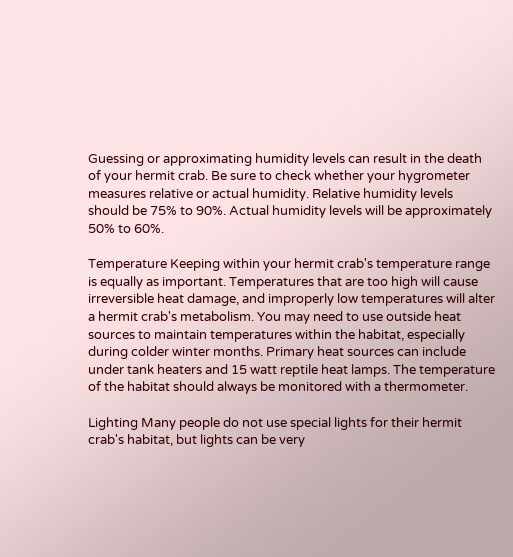Guessing or approximating humidity levels can result in the death of your hermit crab. Be sure to check whether your hygrometer measures relative or actual humidity. Relative humidity levels should be 75% to 90%. Actual humidity levels will be approximately 50% to 60%.

Temperature Keeping within your hermit crab's temperature range is equally as important. Temperatures that are too high will cause irreversible heat damage, and improperly low temperatures will alter a hermit crab's metabolism. You may need to use outside heat sources to maintain temperatures within the habitat, especially during colder winter months. Primary heat sources can include under tank heaters and 15 watt reptile heat lamps. The temperature of the habitat should always be monitored with a thermometer.

Lighting Many people do not use special lights for their hermit crab's habitat, but lights can be very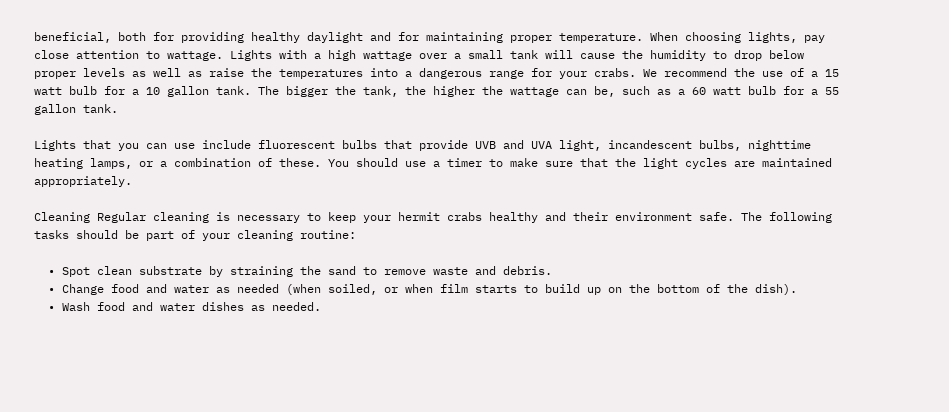beneficial, both for providing healthy daylight and for maintaining proper temperature. When choosing lights, pay close attention to wattage. Lights with a high wattage over a small tank will cause the humidity to drop below proper levels as well as raise the temperatures into a dangerous range for your crabs. We recommend the use of a 15 watt bulb for a 10 gallon tank. The bigger the tank, the higher the wattage can be, such as a 60 watt bulb for a 55 gallon tank.

Lights that you can use include fluorescent bulbs that provide UVB and UVA light, incandescent bulbs, nighttime heating lamps, or a combination of these. You should use a timer to make sure that the light cycles are maintained appropriately.

Cleaning Regular cleaning is necessary to keep your hermit crabs healthy and their environment safe. The following tasks should be part of your cleaning routine:

  • Spot clean substrate by straining the sand to remove waste and debris.
  • Change food and water as needed (when soiled, or when film starts to build up on the bottom of the dish).
  • Wash food and water dishes as needed.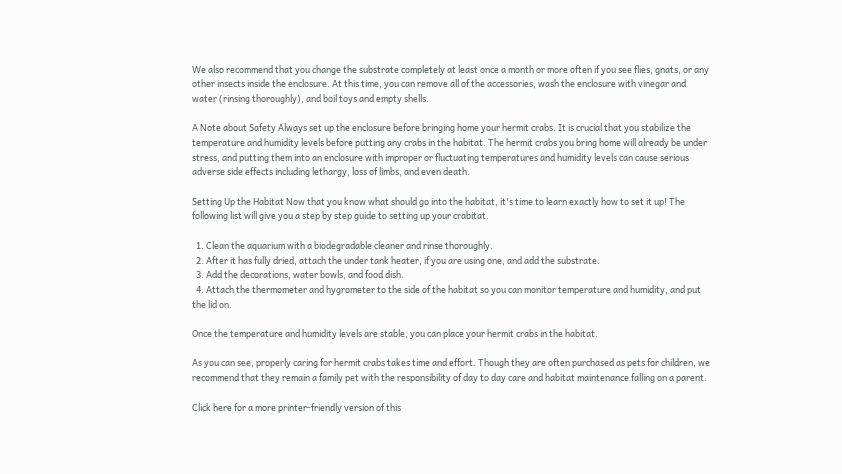We also recommend that you change the substrate completely at least once a month or more often if you see flies, gnats, or any other insects inside the enclosure. At this time, you can remove all of the accessories, wash the enclosure with vinegar and water (rinsing thoroughly), and boil toys and empty shells.

A Note about Safety Always set up the enclosure before bringing home your hermit crabs. It is crucial that you stabilize the temperature and humidity levels before putting any crabs in the habitat. The hermit crabs you bring home will already be under stress, and putting them into an enclosure with improper or fluctuating temperatures and humidity levels can cause serious adverse side effects including lethargy, loss of limbs, and even death.

Setting Up the Habitat Now that you know what should go into the habitat, it's time to learn exactly how to set it up! The following list will give you a step by step guide to setting up your crabitat.

  1. Clean the aquarium with a biodegradable cleaner and rinse thoroughly.
  2. After it has fully dried, attach the under tank heater, if you are using one, and add the substrate.
  3. Add the decorations, water bowls, and food dish.
  4. Attach the thermometer and hygrometer to the side of the habitat so you can monitor temperature and humidity, and put the lid on.

Once the temperature and humidity levels are stable, you can place your hermit crabs in the habitat.

As you can see, properly caring for hermit crabs takes time and effort. Though they are often purchased as pets for children, we recommend that they remain a family pet with the responsibility of day to day care and habitat maintenance falling on a parent.

Click here for a more printer-friendly version of this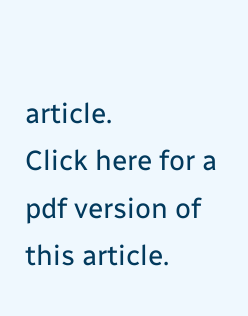article.
Click here for a pdf version of this article.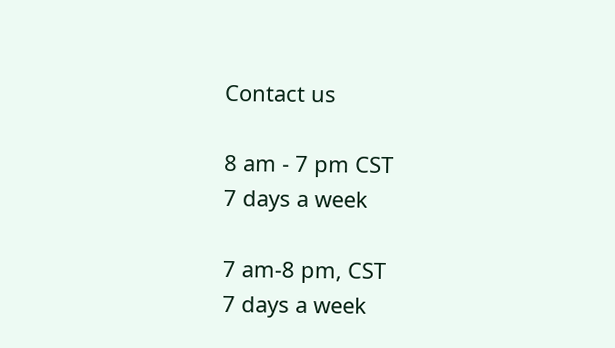Contact us

8 am - 7 pm CST
7 days a week

7 am-8 pm, CST
7 days a week